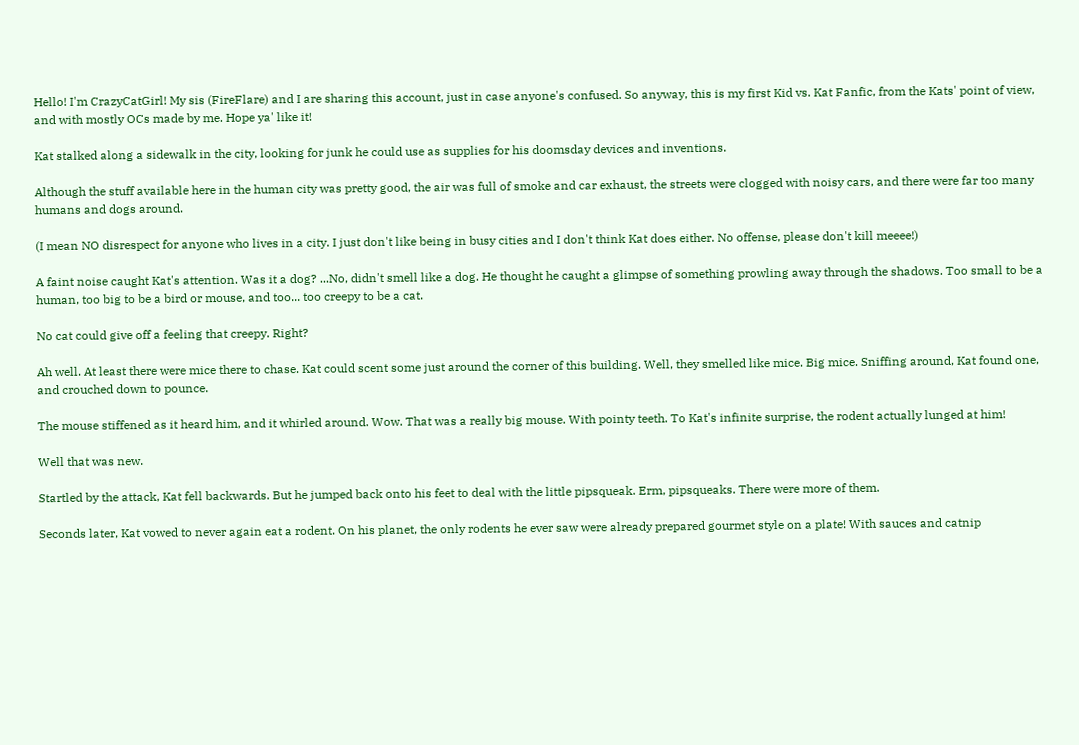Hello! I'm CrazyCatGirl! My sis (FireFlare) and I are sharing this account, just in case anyone's confused. So anyway, this is my first Kid vs. Kat Fanfic, from the Kats' point of view, and with mostly OCs made by me. Hope ya' like it!

Kat stalked along a sidewalk in the city, looking for junk he could use as supplies for his doomsday devices and inventions.

Although the stuff available here in the human city was pretty good, the air was full of smoke and car exhaust, the streets were clogged with noisy cars, and there were far too many humans and dogs around.

(I mean NO disrespect for anyone who lives in a city. I just don't like being in busy cities and I don't think Kat does either. No offense, please don't kill meeee!)

A faint noise caught Kat's attention. Was it a dog? ...No, didn't smell like a dog. He thought he caught a glimpse of something prowling away through the shadows. Too small to be a human, too big to be a bird or mouse, and too... too creepy to be a cat.

No cat could give off a feeling that creepy. Right?

Ah well. At least there were mice there to chase. Kat could scent some just around the corner of this building. Well, they smelled like mice. Big mice. Sniffing around, Kat found one, and crouched down to pounce.

The mouse stiffened as it heard him, and it whirled around. Wow. That was a really big mouse. With pointy teeth. To Kat's infinite surprise, the rodent actually lunged at him!

Well that was new.

Startled by the attack, Kat fell backwards. But he jumped back onto his feet to deal with the little pipsqueak. Erm, pipsqueaks. There were more of them.

Seconds later, Kat vowed to never again eat a rodent. On his planet, the only rodents he ever saw were already prepared gourmet style on a plate! With sauces and catnip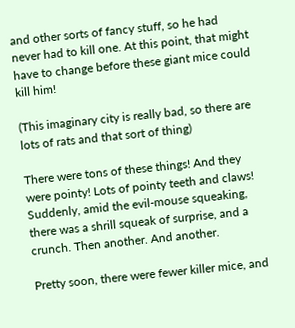and other sorts of fancy stuff, so he had never had to kill one. At this point, that might have to change before these giant mice could kill him!

(This imaginary city is really bad, so there are lots of rats and that sort of thing)

There were tons of these things! And they were pointy! Lots of pointy teeth and claws! Suddenly, amid the evil-mouse squeaking, there was a shrill squeak of surprise, and a crunch. Then another. And another.

Pretty soon, there were fewer killer mice, and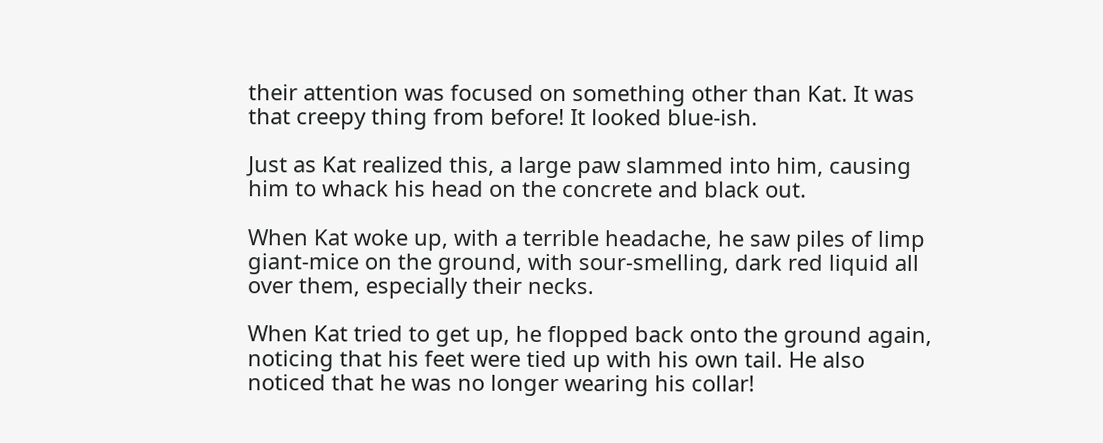their attention was focused on something other than Kat. It was that creepy thing from before! It looked blue-ish.

Just as Kat realized this, a large paw slammed into him, causing him to whack his head on the concrete and black out.

When Kat woke up, with a terrible headache, he saw piles of limp giant-mice on the ground, with sour-smelling, dark red liquid all over them, especially their necks.

When Kat tried to get up, he flopped back onto the ground again, noticing that his feet were tied up with his own tail. He also noticed that he was no longer wearing his collar!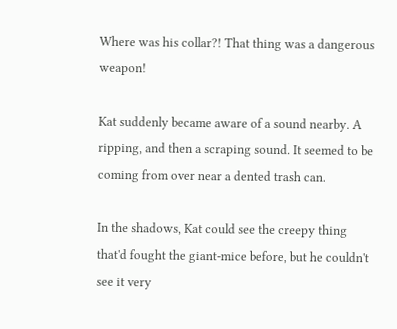Where was his collar?! That thing was a dangerous weapon!

Kat suddenly became aware of a sound nearby. A ripping, and then a scraping sound. It seemed to be coming from over near a dented trash can.

In the shadows, Kat could see the creepy thing that'd fought the giant-mice before, but he couldn't see it very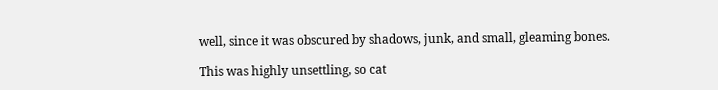well, since it was obscured by shadows, junk, and small, gleaming bones.

This was highly unsettling, so cat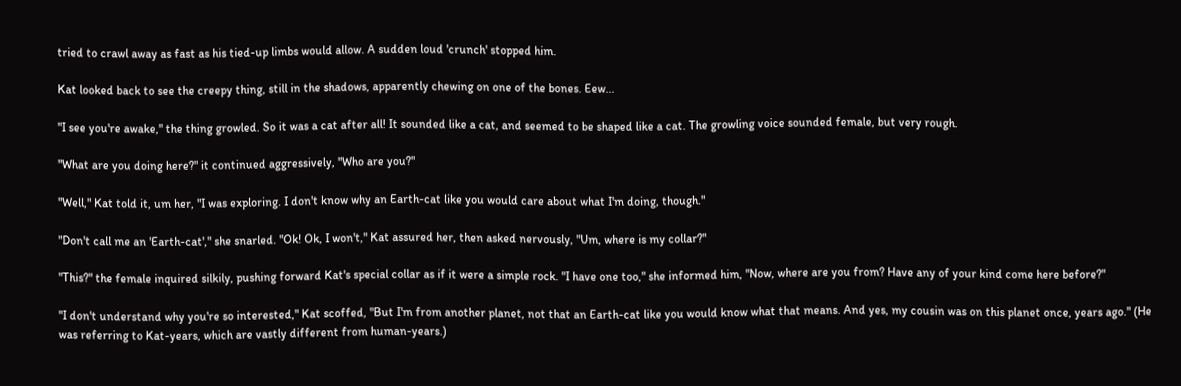tried to crawl away as fast as his tied-up limbs would allow. A sudden loud 'crunch' stopped him.

Kat looked back to see the creepy thing, still in the shadows, apparently chewing on one of the bones. Eew...

"I see you're awake," the thing growled. So it was a cat after all! It sounded like a cat, and seemed to be shaped like a cat. The growling voice sounded female, but very rough.

"What are you doing here?" it continued aggressively, "Who are you?"

"Well," Kat told it, um her, "I was exploring. I don't know why an Earth-cat like you would care about what I'm doing, though."

"Don't call me an 'Earth-cat'," she snarled. "Ok! Ok, I won't," Kat assured her, then asked nervously, "Um, where is my collar?"

"This?" the female inquired silkily, pushing forward Kat's special collar as if it were a simple rock. "I have one too," she informed him, "Now, where are you from? Have any of your kind come here before?"

"I don't understand why you're so interested," Kat scoffed, "But I'm from another planet, not that an Earth-cat like you would know what that means. And yes, my cousin was on this planet once, years ago." (He was referring to Kat-years, which are vastly different from human-years.)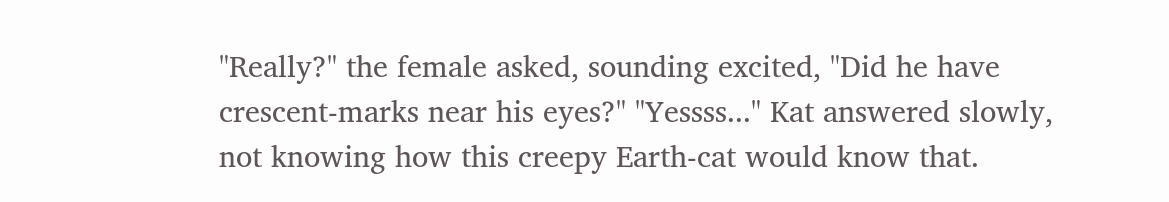"Really?" the female asked, sounding excited, "Did he have crescent-marks near his eyes?" "Yessss..." Kat answered slowly, not knowing how this creepy Earth-cat would know that.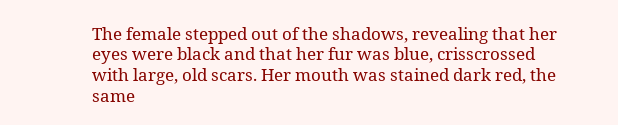The female stepped out of the shadows, revealing that her eyes were black and that her fur was blue, crisscrossed with large, old scars. Her mouth was stained dark red, the same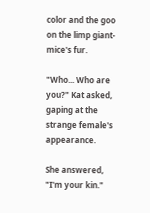color and the goo on the limp giant-mice's fur.

"Who... Who are you?" Kat asked, gaping at the strange female's appearance.

She answered, "I'm your kin."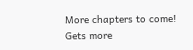More chapters to come! Gets more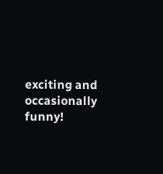exciting and occasionally funny!